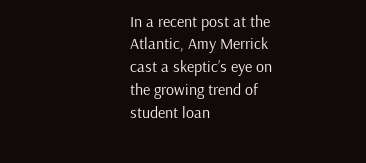In a recent post at the Atlantic, Amy Merrick cast a skeptic’s eye on the growing trend of student loan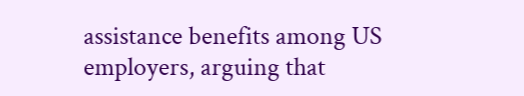assistance benefits among US employers, arguing that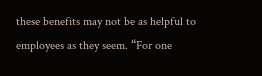these benefits may not be as helpful to employees as they seem. “For one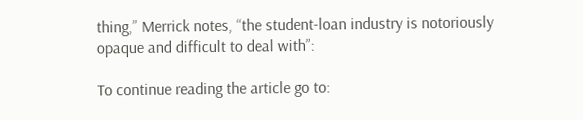thing,” Merrick notes, “the student-loan industry is notoriously opaque and difficult to deal with”:

To continue reading the article go to: